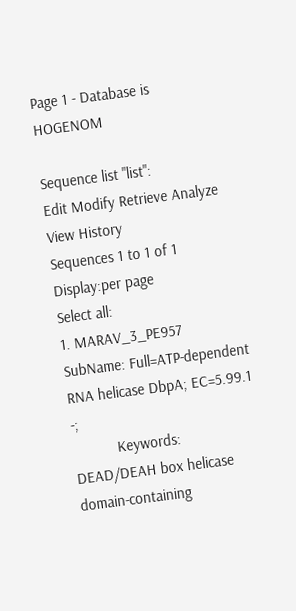Page 1 - Database is HOGENOM

Sequence list "list":
Edit Modify Retrieve Analyze View History
Sequences 1 to 1 of 1
Display:per page
Select all:
1. MARAV_3_PE957  SubName: Full=ATP-dependent RNA helicase DbpA; EC=5.99.1 -;
           Keywords: DEAD/DEAH box helicase domain-containing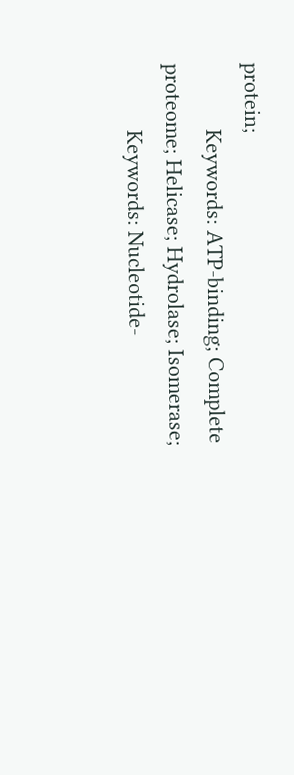protein;
           Keywords: ATP-binding; Complete proteome; Helicase; Hydrolase; Isomerase;
           Keywords: Nucleotide-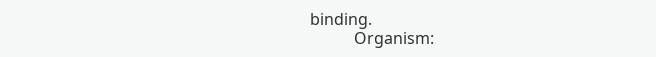binding.
           Organism: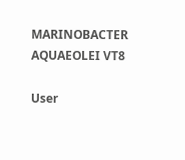MARINOBACTER AQUAEOLEI VT8

User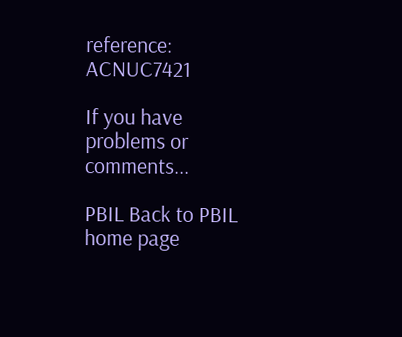reference: ACNUC7421

If you have problems or comments...

PBIL Back to PBIL home page